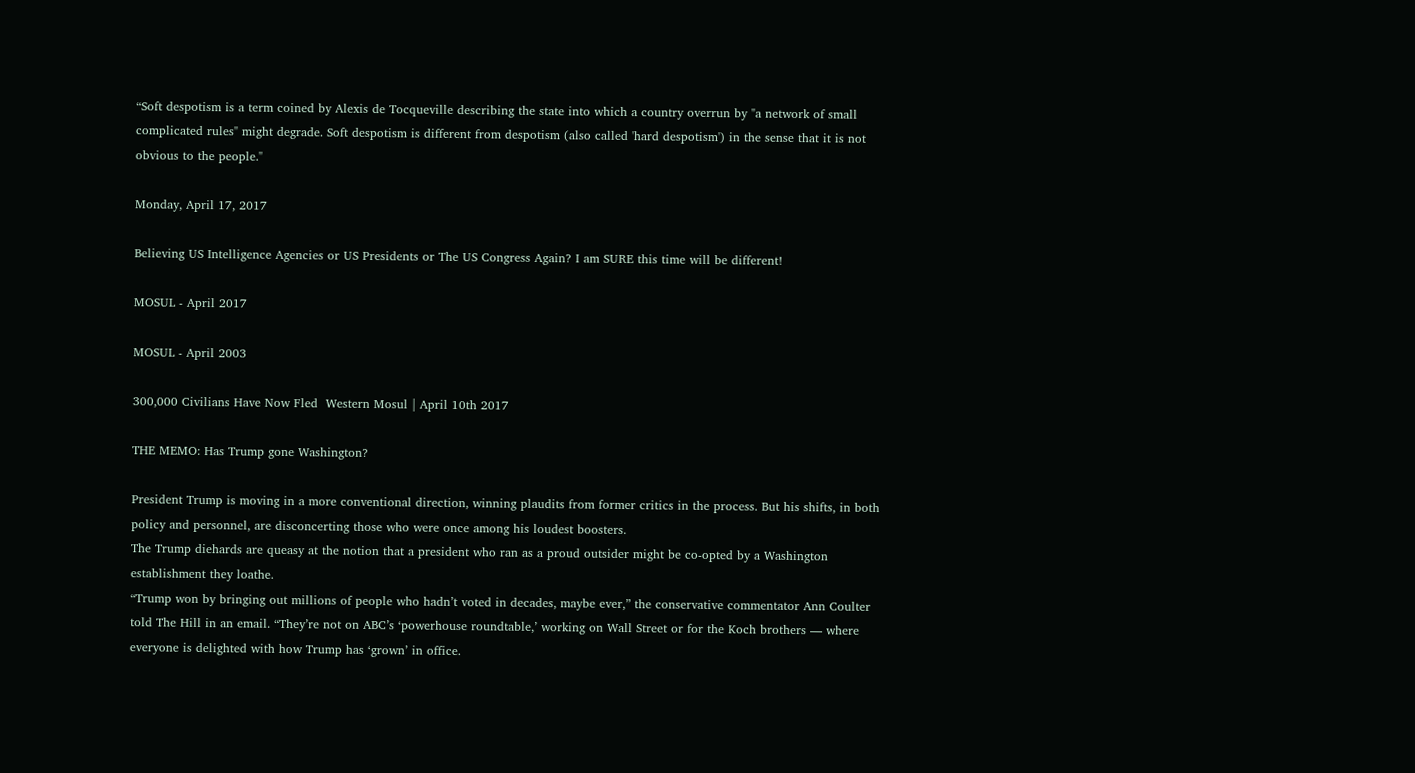“Soft despotism is a term coined by Alexis de Tocqueville describing the state into which a country overrun by "a network of small complicated rules" might degrade. Soft despotism is different from despotism (also called 'hard despotism') in the sense that it is not obvious to the people."

Monday, April 17, 2017

Believing US Intelligence Agencies or US Presidents or The US Congress Again? I am SURE this time will be different!

MOSUL - April 2017

MOSUL - April 2003

300,000 Civilians Have Now Fled  Western Mosul | April 10th 2017

THE MEMO: Has Trump gone Washington?

President Trump is moving in a more conventional direction, winning plaudits from former critics in the process. But his shifts, in both policy and personnel, are disconcerting those who were once among his loudest boosters.
The Trump diehards are queasy at the notion that a president who ran as a proud outsider might be co-opted by a Washington establishment they loathe.
“Trump won by bringing out millions of people who hadn’t voted in decades, maybe ever,” the conservative commentator Ann Coulter told The Hill in an email. “They’re not on ABC’s ‘powerhouse roundtable,’ working on Wall Street or for the Koch brothers — where everyone is delighted with how Trump has ‘grown’ in office.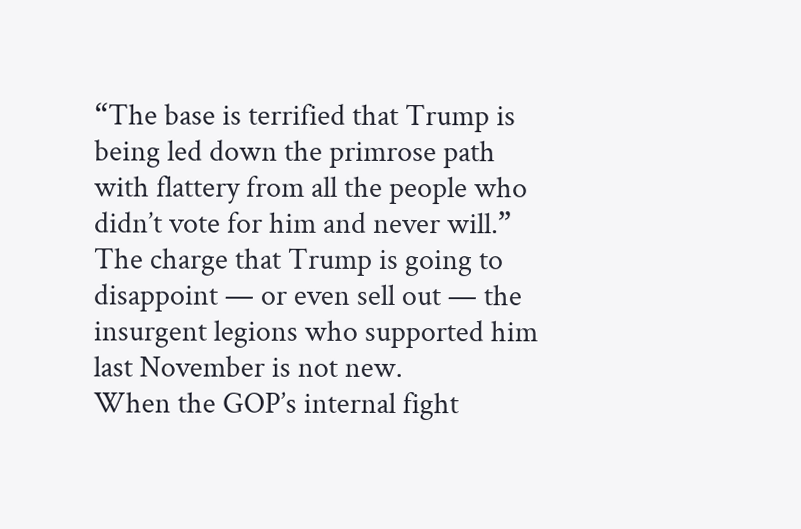“The base is terrified that Trump is being led down the primrose path with flattery from all the people who didn’t vote for him and never will.”
The charge that Trump is going to disappoint — or even sell out — the insurgent legions who supported him last November is not new.
When the GOP’s internal fight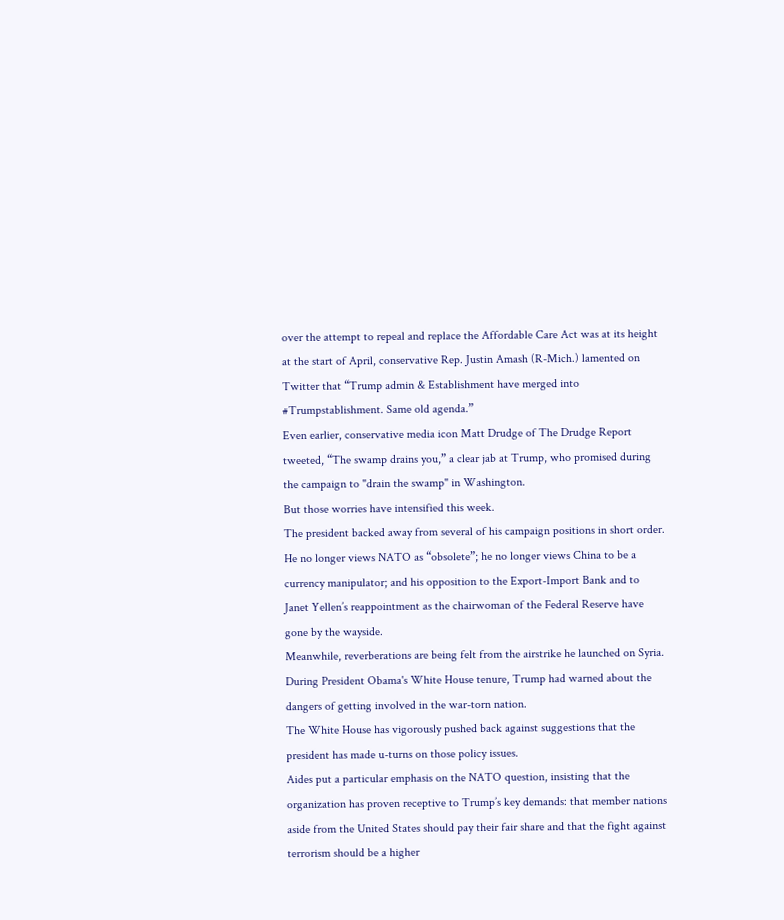over the attempt to repeal and replace the Affordable Care Act was at its height at the start of April, conservative Rep. Justin Amash (R-Mich.) lamented on Twitter that “Trump admin & Establishment have merged into #Trumpstablishment. Same old agenda.”
Even earlier, conservative media icon Matt Drudge of The Drudge Report tweeted, “The swamp drains you,” a clear jab at Trump, who promised during the campaign to "drain the swamp" in Washington.
But those worries have intensified this week.
The president backed away from several of his campaign positions in short order. He no longer views NATO as “obsolete”; he no longer views China to be a currency manipulator; and his opposition to the Export-Import Bank and to Janet Yellen’s reappointment as the chairwoman of the Federal Reserve have gone by the wayside.
Meanwhile, reverberations are being felt from the airstrike he launched on Syria.
During President Obama's White House tenure, Trump had warned about the dangers of getting involved in the war-torn nation.
The White House has vigorously pushed back against suggestions that the president has made u-turns on those policy issues.
Aides put a particular emphasis on the NATO question, insisting that the organization has proven receptive to Trump’s key demands: that member nations aside from the United States should pay their fair share and that the fight against terrorism should be a higher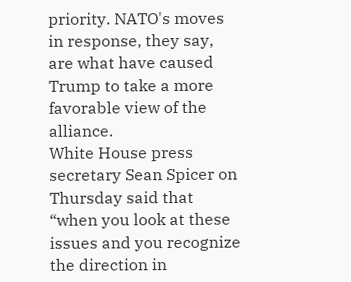priority. NATO's moves in response, they say, are what have caused Trump to take a more favorable view of the alliance.
White House press secretary Sean Spicer on Thursday said that “when you look at these issues and you recognize the direction in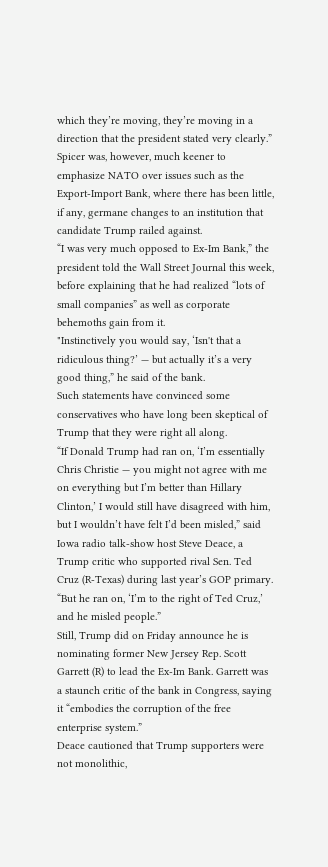which they’re moving, they’re moving in a direction that the president stated very clearly.”
Spicer was, however, much keener to emphasize NATO over issues such as the Export-Import Bank, where there has been little, if any, germane changes to an institution that candidate Trump railed against.
“I was very much opposed to Ex-Im Bank,” the president told the Wall Street Journal this week, before explaining that he had realized “lots of small companies” as well as corporate behemoths gain from it.
"Instinctively you would say, ‘Isn't that a ridiculous thing?’ — but actually it’s a very good thing,” he said of the bank.
Such statements have convinced some conservatives who have long been skeptical of Trump that they were right all along.
“If Donald Trump had ran on, ‘I’m essentially Chris Christie — you might not agree with me on everything but I’m better than Hillary Clinton,’ I would still have disagreed with him, but I wouldn’t have felt I’d been misled,” said Iowa radio talk-show host Steve Deace, a Trump critic who supported rival Sen. Ted Cruz (R-Texas) during last year’s GOP primary.
“But he ran on, ‘I’m to the right of Ted Cruz,’ and he misled people.”
Still, Trump did on Friday announce he is nominating former New Jersey Rep. Scott Garrett (R) to lead the Ex-Im Bank. Garrett was a staunch critic of the bank in Congress, saying it “embodies the corruption of the free enterprise system.”
Deace cautioned that Trump supporters were not monolithic,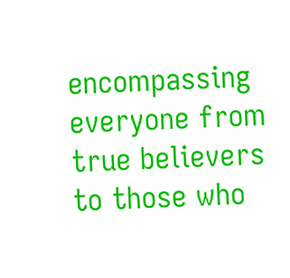encompassing everyone from true believers to those who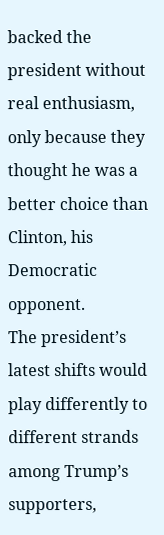backed the president without real enthusiasm, only because they thought he was a better choice than Clinton, his Democratic opponent.
The president’s latest shifts would play differently to different strands among Trump’s supporters,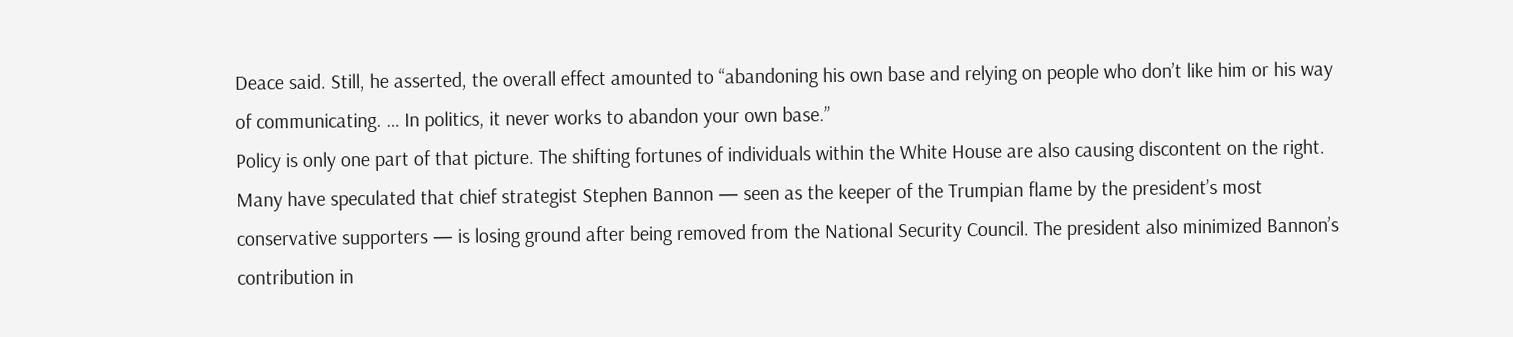Deace said. Still, he asserted, the overall effect amounted to “abandoning his own base and relying on people who don’t like him or his way of communicating. … In politics, it never works to abandon your own base.”
Policy is only one part of that picture. The shifting fortunes of individuals within the White House are also causing discontent on the right.
Many have speculated that chief strategist Stephen Bannon — seen as the keeper of the Trumpian flame by the president’s most conservative supporters — is losing ground after being removed from the National Security Council. The president also minimized Bannon’s contribution in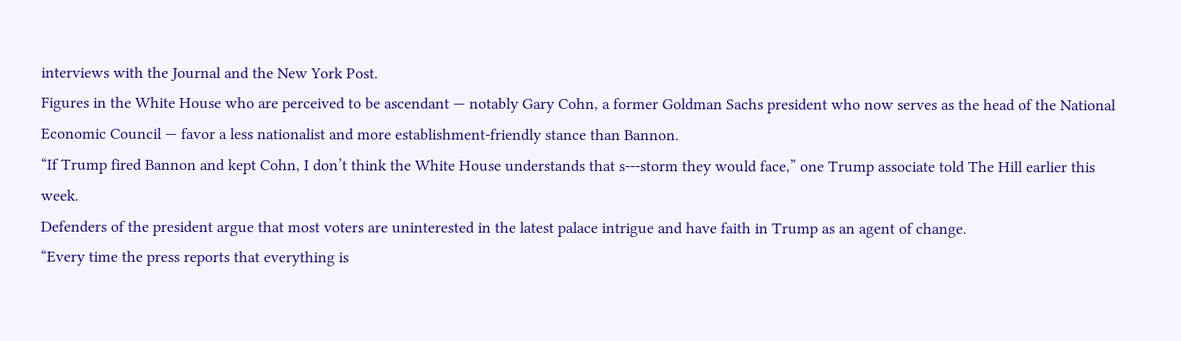interviews with the Journal and the New York Post.
Figures in the White House who are perceived to be ascendant — notably Gary Cohn, a former Goldman Sachs president who now serves as the head of the National Economic Council — favor a less nationalist and more establishment-friendly stance than Bannon.
“If Trump fired Bannon and kept Cohn, I don’t think the White House understands that s---storm they would face,” one Trump associate told The Hill earlier this week.
Defenders of the president argue that most voters are uninterested in the latest palace intrigue and have faith in Trump as an agent of change.
“Every time the press reports that everything is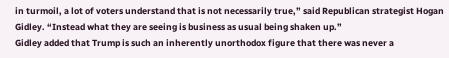in turmoil, a lot of voters understand that is not necessarily true,” said Republican strategist Hogan Gidley. “Instead what they are seeing is business as usual being shaken up.”
Gidley added that Trump is such an inherently unorthodox figure that there was never a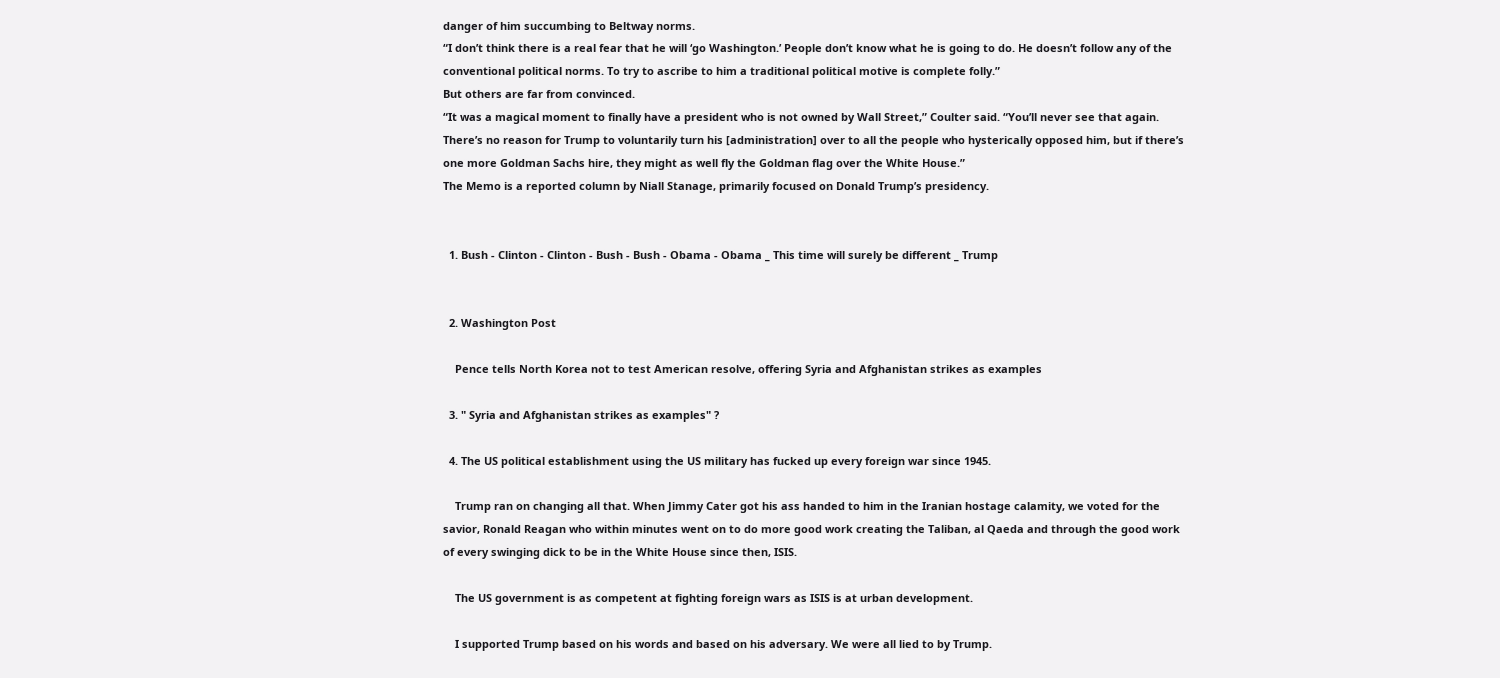danger of him succumbing to Beltway norms.
“I don’t think there is a real fear that he will ‘go Washington.’ People don’t know what he is going to do. He doesn’t follow any of the conventional political norms. To try to ascribe to him a traditional political motive is complete folly.”
But others are far from convinced.
“It was a magical moment to finally have a president who is not owned by Wall Street,” Coulter said. “You’ll never see that again. There’s no reason for Trump to voluntarily turn his [administration] over to all the people who hysterically opposed him, but if there’s one more Goldman Sachs hire, they might as well fly the Goldman flag over the White House.”
The Memo is a reported column by Niall Stanage, primarily focused on Donald Trump’s presidency.


  1. Bush - Clinton - Clinton - Bush - Bush - Obama - Obama _ This time will surely be different _ Trump


  2. Washington Post

    Pence tells North Korea not to test American resolve, offering Syria and Afghanistan strikes as examples

  3. " Syria and Afghanistan strikes as examples" ?

  4. The US political establishment using the US military has fucked up every foreign war since 1945.

    Trump ran on changing all that. When Jimmy Cater got his ass handed to him in the Iranian hostage calamity, we voted for the savior, Ronald Reagan who within minutes went on to do more good work creating the Taliban, al Qaeda and through the good work of every swinging dick to be in the White House since then, ISIS.

    The US government is as competent at fighting foreign wars as ISIS is at urban development.

    I supported Trump based on his words and based on his adversary. We were all lied to by Trump.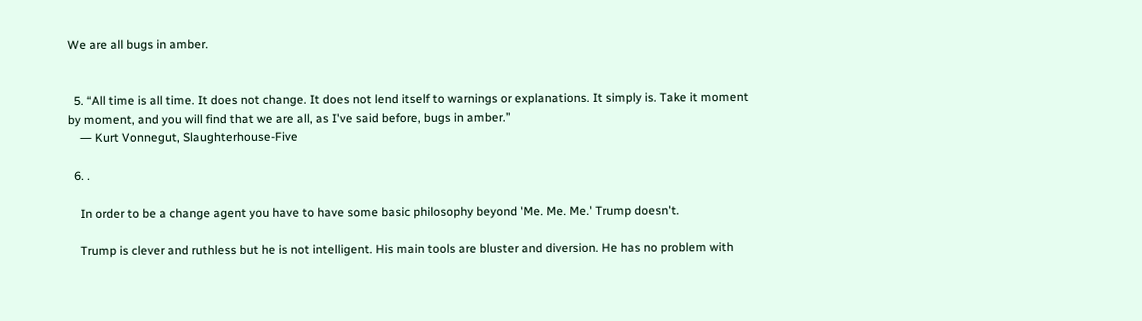We are all bugs in amber.


  5. “All time is all time. It does not change. It does not lend itself to warnings or explanations. It simply is. Take it moment by moment, and you will find that we are all, as I've said before, bugs in amber.”
    ― Kurt Vonnegut, Slaughterhouse-Five

  6. .

    In order to be a change agent you have to have some basic philosophy beyond 'Me. Me. Me.' Trump doesn't.

    Trump is clever and ruthless but he is not intelligent. His main tools are bluster and diversion. He has no problem with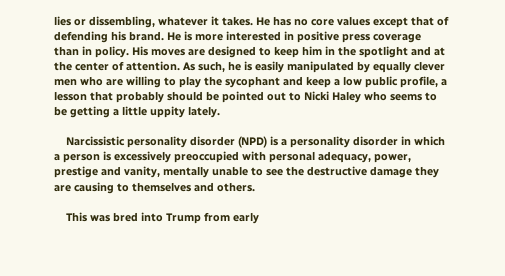lies or dissembling, whatever it takes. He has no core values except that of defending his brand. He is more interested in positive press coverage than in policy. His moves are designed to keep him in the spotlight and at the center of attention. As such, he is easily manipulated by equally clever men who are willing to play the sycophant and keep a low public profile, a lesson that probably should be pointed out to Nicki Haley who seems to be getting a little uppity lately.

    Narcissistic personality disorder (NPD) is a personality disorder in which a person is excessively preoccupied with personal adequacy, power, prestige and vanity, mentally unable to see the destructive damage they are causing to themselves and others.

    This was bred into Trump from early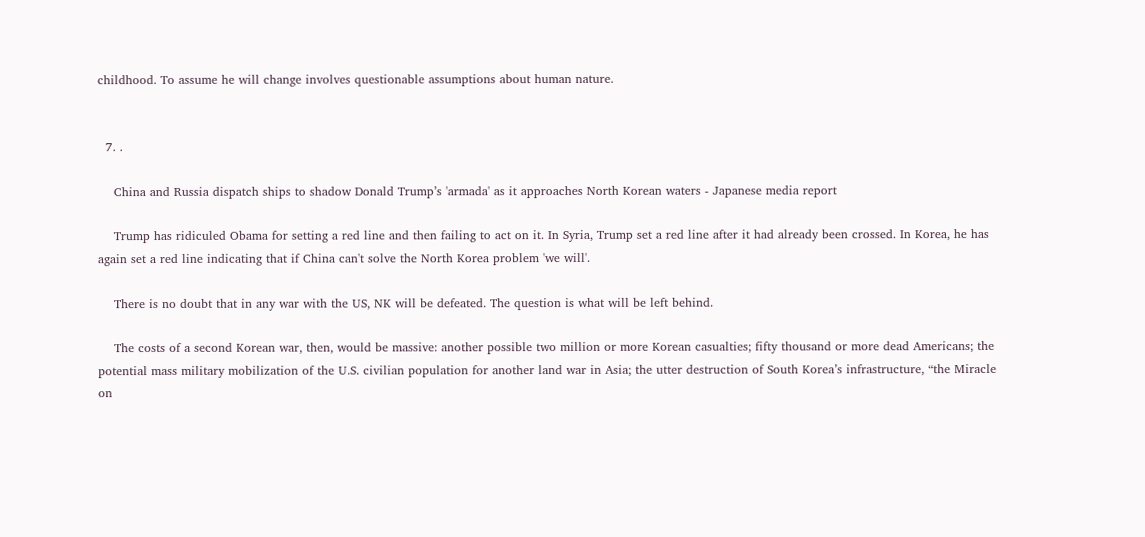childhood. To assume he will change involves questionable assumptions about human nature.


  7. .

    China and Russia dispatch ships to shadow Donald Trump’s 'armada' as it approaches North Korean waters - Japanese media report

    Trump has ridiculed Obama for setting a red line and then failing to act on it. In Syria, Trump set a red line after it had already been crossed. In Korea, he has again set a red line indicating that if China can't solve the North Korea problem 'we will'.

    There is no doubt that in any war with the US, NK will be defeated. The question is what will be left behind.

    The costs of a second Korean war, then, would be massive: another possible two million or more Korean casualties; fifty thousand or more dead Americans; the potential mass military mobilization of the U.S. civilian population for another land war in Asia; the utter destruction of South Korea’s infrastructure, “the Miracle on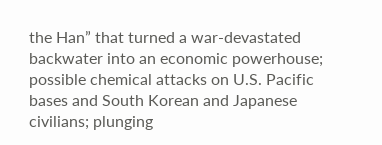the Han” that turned a war-devastated backwater into an economic powerhouse; possible chemical attacks on U.S. Pacific bases and South Korean and Japanese civilians; plunging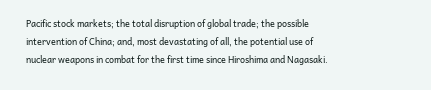Pacific stock markets; the total disruption of global trade; the possible intervention of China; and, most devastating of all, the potential use of nuclear weapons in combat for the first time since Hiroshima and Nagasaki.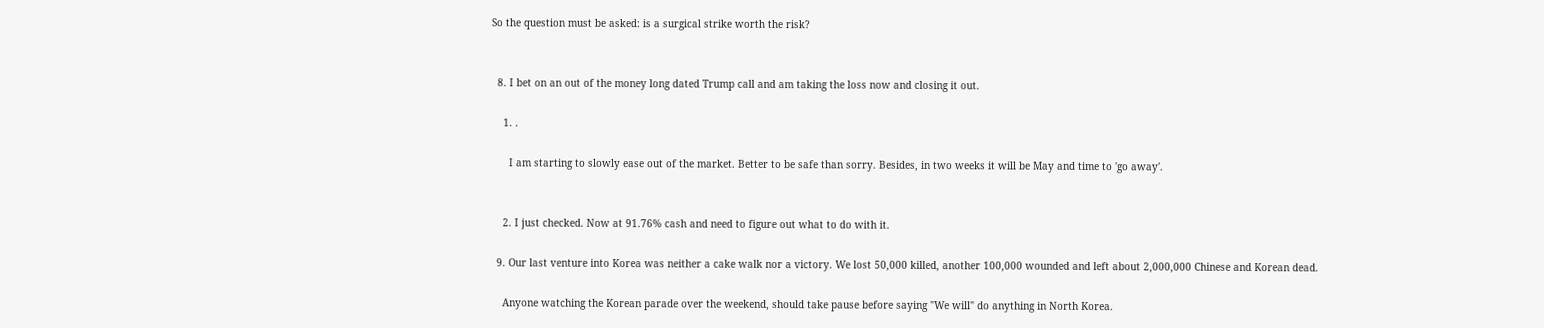So the question must be asked: is a surgical strike worth the risk?


  8. I bet on an out of the money long dated Trump call and am taking the loss now and closing it out.

    1. .

      I am starting to slowly ease out of the market. Better to be safe than sorry. Besides, in two weeks it will be May and time to 'go away'.


    2. I just checked. Now at 91.76% cash and need to figure out what to do with it.

  9. Our last venture into Korea was neither a cake walk nor a victory. We lost 50,000 killed, another 100,000 wounded and left about 2,000,000 Chinese and Korean dead.

    Anyone watching the Korean parade over the weekend, should take pause before saying "We will" do anything in North Korea.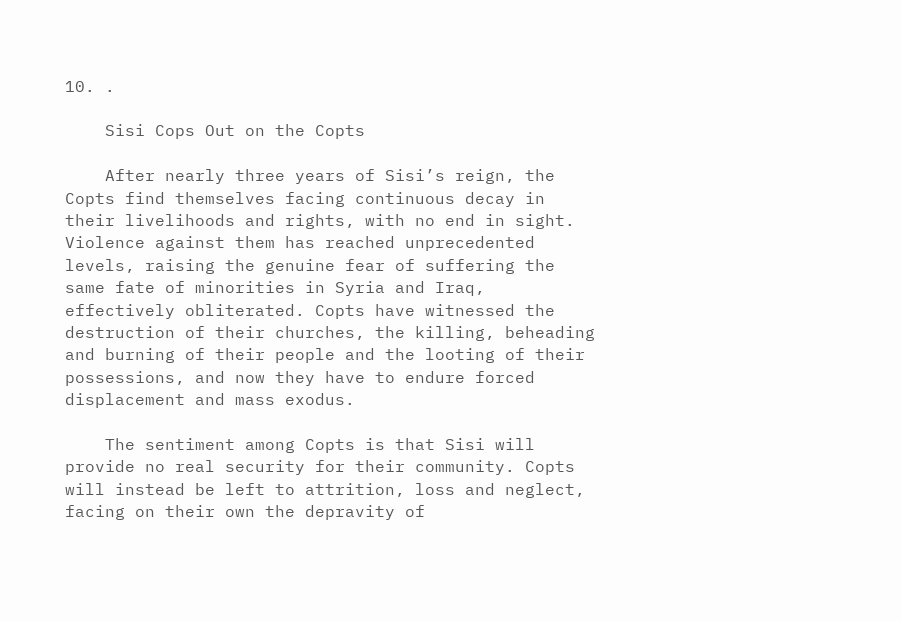10. .

    Sisi Cops Out on the Copts

    After nearly three years of Sisi’s reign, the Copts find themselves facing continuous decay in their livelihoods and rights, with no end in sight. Violence against them has reached unprecedented levels, raising the genuine fear of suffering the same fate of minorities in Syria and Iraq, effectively obliterated. Copts have witnessed the destruction of their churches, the killing, beheading and burning of their people and the looting of their possessions, and now they have to endure forced displacement and mass exodus.

    The sentiment among Copts is that Sisi will provide no real security for their community. Copts will instead be left to attrition, loss and neglect, facing on their own the depravity of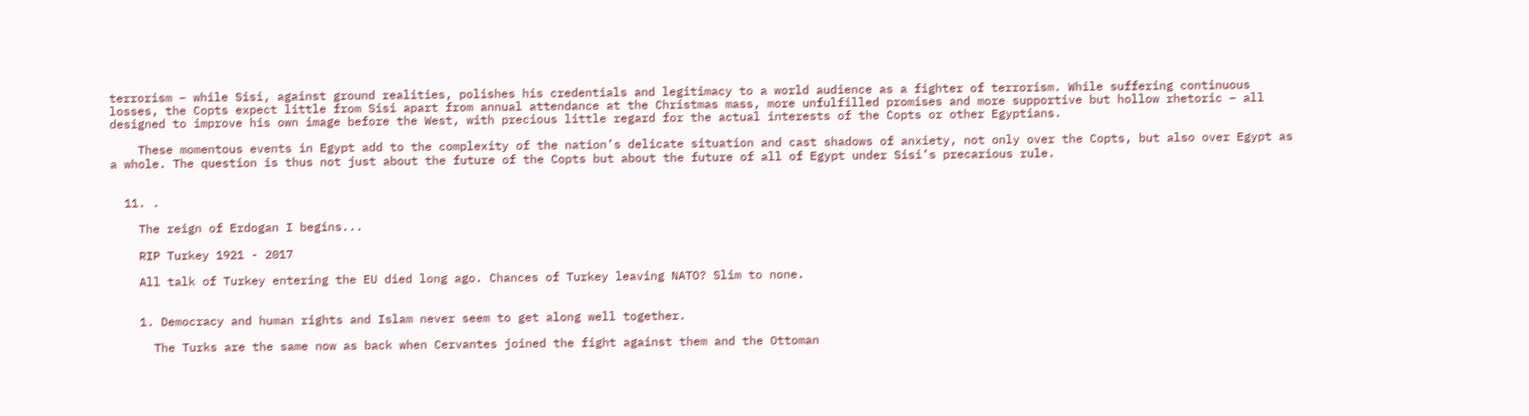terrorism – while Sisi, against ground realities, polishes his credentials and legitimacy to a world audience as a fighter of terrorism. While suffering continuous losses, the Copts expect little from Sisi apart from annual attendance at the Christmas mass, more unfulfilled promises and more supportive but hollow rhetoric – all designed to improve his own image before the West, with precious little regard for the actual interests of the Copts or other Egyptians.

    These momentous events in Egypt add to the complexity of the nation’s delicate situation and cast shadows of anxiety, not only over the Copts, but also over Egypt as a whole. The question is thus not just about the future of the Copts but about the future of all of Egypt under Sisi’s precarious rule.


  11. .

    The reign of Erdogan I begins...

    RIP Turkey 1921 - 2017

    All talk of Turkey entering the EU died long ago. Chances of Turkey leaving NATO? Slim to none.


    1. Democracy and human rights and Islam never seem to get along well together.

      The Turks are the same now as back when Cervantes joined the fight against them and the Ottoman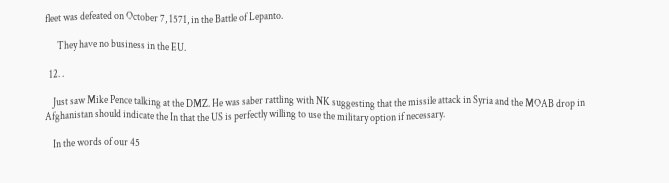fleet was defeated on October 7, 1571, in the Battle of Lepanto.

      They have no business in the EU.

  12. .

    Just saw Mike Pence talking at the DMZ. He was saber rattling with NK suggesting that the missile attack in Syria and the MOAB drop in Afghanistan should indicate the In that the US is perfectly willing to use the military option if necessary.

    In the words of our 45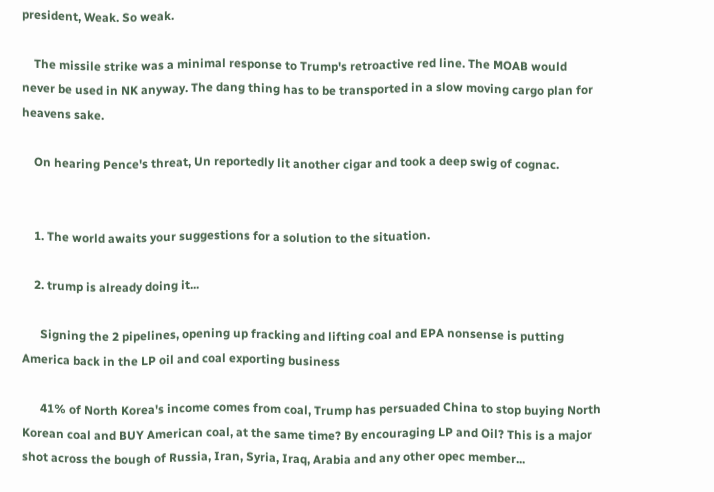president, Weak. So weak.

    The missile strike was a minimal response to Trump's retroactive red line. The MOAB would never be used in NK anyway. The dang thing has to be transported in a slow moving cargo plan for heavens sake.

    On hearing Pence's threat, Un reportedly lit another cigar and took a deep swig of cognac.


    1. The world awaits your suggestions for a solution to the situation.

    2. trump is already doing it...

      Signing the 2 pipelines, opening up fracking and lifting coal and EPA nonsense is putting America back in the LP oil and coal exporting business

      41% of North Korea's income comes from coal, Trump has persuaded China to stop buying North Korean coal and BUY American coal, at the same time? By encouraging LP and Oil? This is a major shot across the bough of Russia, Iran, Syria, Iraq, Arabia and any other opec member...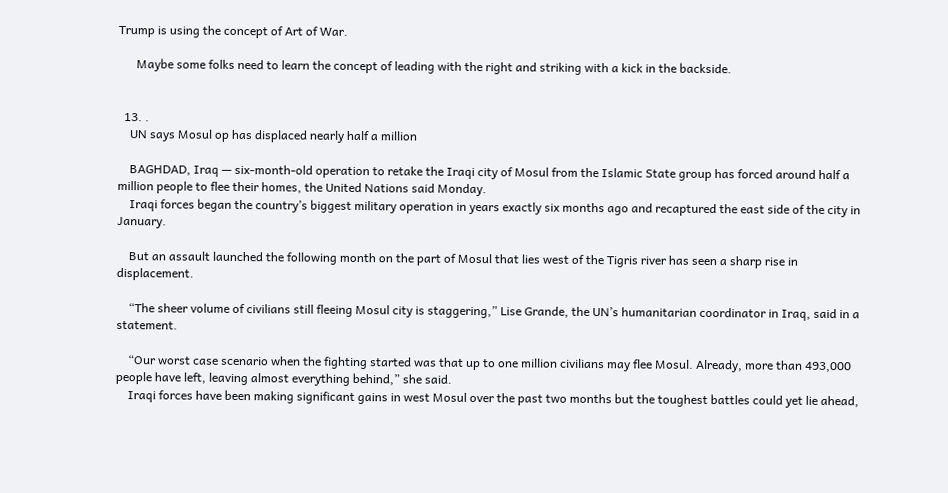Trump is using the concept of Art of War.

      Maybe some folks need to learn the concept of leading with the right and striking with a kick in the backside.


  13. .
    UN says Mosul op has displaced nearly half a million

    BAGHDAD, Iraq — six-month-old operation to retake the Iraqi city of Mosul from the Islamic State group has forced around half a million people to flee their homes, the United Nations said Monday.
    Iraqi forces began the country’s biggest military operation in years exactly six months ago and recaptured the east side of the city in January.

    But an assault launched the following month on the part of Mosul that lies west of the Tigris river has seen a sharp rise in displacement.

    “The sheer volume of civilians still fleeing Mosul city is staggering,” Lise Grande, the UN’s humanitarian coordinator in Iraq, said in a statement.

    “Our worst case scenario when the fighting started was that up to one million civilians may flee Mosul. Already, more than 493,000 people have left, leaving almost everything behind,” she said.
    Iraqi forces have been making significant gains in west Mosul over the past two months but the toughest battles could yet lie ahead,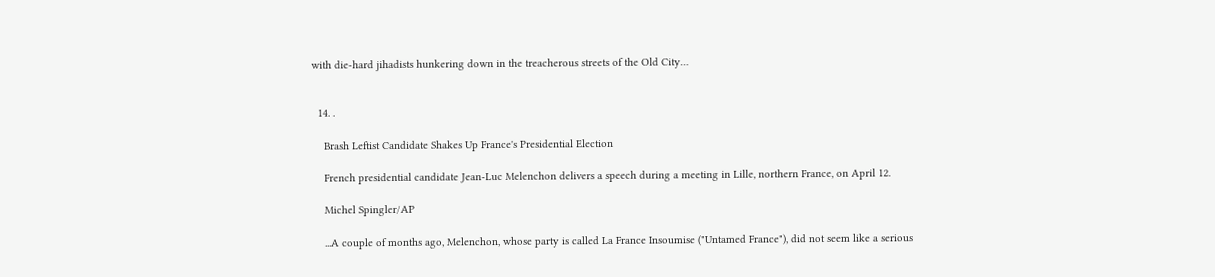with die-hard jihadists hunkering down in the treacherous streets of the Old City…


  14. .

    Brash Leftist Candidate Shakes Up France's Presidential Election

    French presidential candidate Jean-Luc Melenchon delivers a speech during a meeting in Lille, northern France, on April 12.

    Michel Spingler/AP

    ...A couple of months ago, Melenchon, whose party is called La France Insoumise ("Untamed France"), did not seem like a serious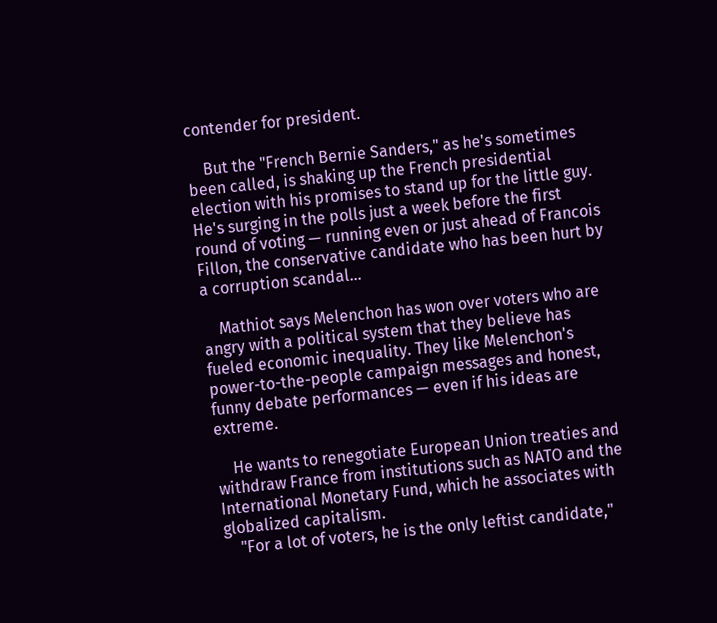contender for president.

    But the "French Bernie Sanders," as he's sometimes been called, is shaking up the French presidential election with his promises to stand up for the little guy. He's surging in the polls just a week before the first round of voting — running even or just ahead of Francois Fillon, the conservative candidate who has been hurt by a corruption scandal...

    Mathiot says Melenchon has won over voters who are angry with a political system that they believe has fueled economic inequality. They like Melenchon's power-to-the-people campaign messages and honest, funny debate performances — even if his ideas are extreme.

    He wants to renegotiate European Union treaties and withdraw France from institutions such as NATO and the International Monetary Fund, which he associates with globalized capitalism.
    "For a lot of voters, he is the only leftist candidate,"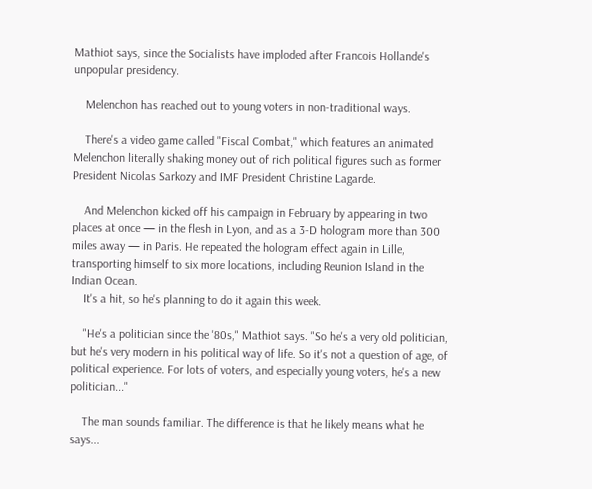Mathiot says, since the Socialists have imploded after Francois Hollande's unpopular presidency.

    Melenchon has reached out to young voters in non-traditional ways.

    There's a video game called "Fiscal Combat," which features an animated Melenchon literally shaking money out of rich political figures such as former President Nicolas Sarkozy and IMF President Christine Lagarde.

    And Melenchon kicked off his campaign in February by appearing in two places at once — in the flesh in Lyon, and as a 3-D hologram more than 300 miles away — in Paris. He repeated the hologram effect again in Lille, transporting himself to six more locations, including Reunion Island in the Indian Ocean.
    It's a hit, so he's planning to do it again this week.

    "He's a politician since the '80s," Mathiot says. "So he's a very old politician, but he's very modern in his political way of life. So it's not a question of age, of political experience. For lots of voters, and especially young voters, he's a new politician..."

    The man sounds familiar. The difference is that he likely means what he says...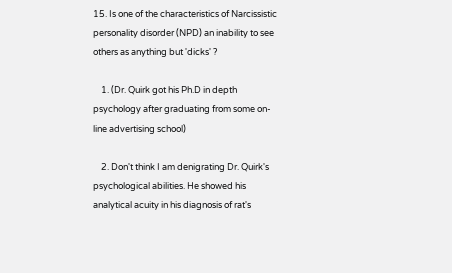15. Is one of the characteristics of Narcissistic personality disorder (NPD) an inability to see others as anything but 'dicks' ?

    1. (Dr. Quirk got his Ph.D in depth psychology after graduating from some on-line advertising school)

    2. Don't think I am denigrating Dr. Quirk's psychological abilities. He showed his analytical acuity in his diagnosis of rat's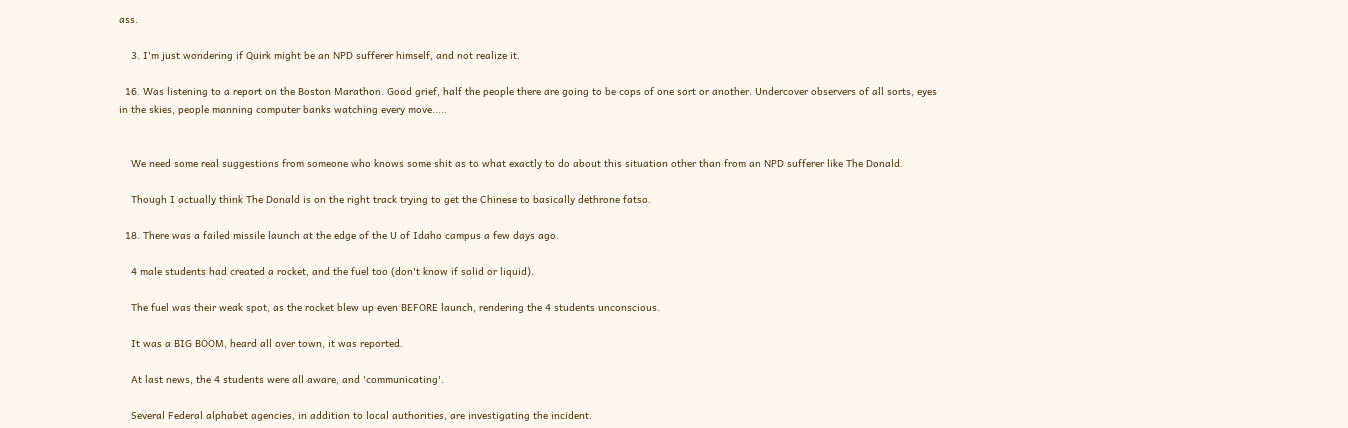ass.

    3. I'm just wondering if Quirk might be an NPD sufferer himself, and not realize it.

  16. Was listening to a report on the Boston Marathon. Good grief, half the people there are going to be cops of one sort or another. Undercover observers of all sorts, eyes in the skies, people manning computer banks watching every move.....


    We need some real suggestions from someone who knows some shit as to what exactly to do about this situation other than from an NPD sufferer like The Donald.

    Though I actually think The Donald is on the right track trying to get the Chinese to basically dethrone fatso.

  18. There was a failed missile launch at the edge of the U of Idaho campus a few days ago.

    4 male students had created a rocket, and the fuel too (don't know if solid or liquid).

    The fuel was their weak spot, as the rocket blew up even BEFORE launch, rendering the 4 students unconscious.

    It was a BIG BOOM, heard all over town, it was reported.

    At last news, the 4 students were all aware, and 'communicating'.

    Several Federal alphabet agencies, in addition to local authorities, are investigating the incident.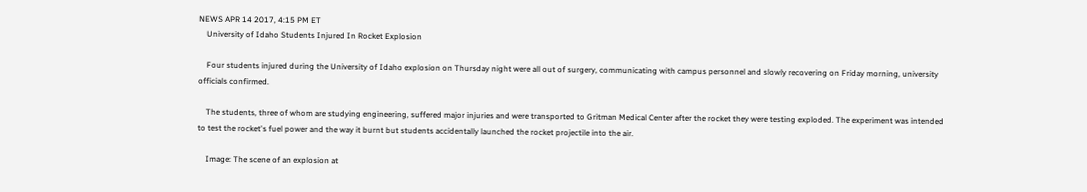NEWS APR 14 2017, 4:15 PM ET
    University of Idaho Students Injured In Rocket Explosion

    Four students injured during the University of Idaho explosion on Thursday night were all out of surgery, communicating with campus personnel and slowly recovering on Friday morning, university officials confirmed.

    The students, three of whom are studying engineering, suffered major injuries and were transported to Gritman Medical Center after the rocket they were testing exploded. The experiment was intended to test the rocket's fuel power and the way it burnt but students accidentally launched the rocket projectile into the air.

    Image: The scene of an explosion at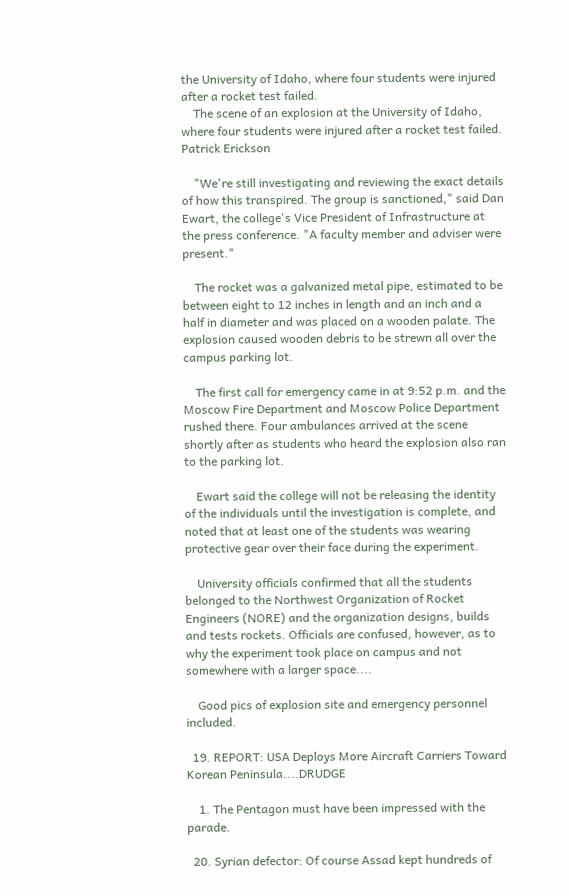the University of Idaho, where four students were injured after a rocket test failed.
    The scene of an explosion at the University of Idaho, where four students were injured after a rocket test failed. Patrick Erickson

    "We're still investigating and reviewing the exact details of how this transpired. The group is sanctioned," said Dan Ewart, the college's Vice President of Infrastructure at the press conference. "A faculty member and adviser were present."

    The rocket was a galvanized metal pipe, estimated to be between eight to 12 inches in length and an inch and a half in diameter and was placed on a wooden palate. The explosion caused wooden debris to be strewn all over the campus parking lot.

    The first call for emergency came in at 9:52 p.m. and the Moscow Fire Department and Moscow Police Department rushed there. Four ambulances arrived at the scene shortly after as students who heard the explosion also ran to the parking lot.

    Ewart said the college will not be releasing the identity of the individuals until the investigation is complete, and noted that at least one of the students was wearing protective gear over their face during the experiment.

    University officials confirmed that all the students belonged to the Northwest Organization of Rocket Engineers (NORE) and the organization designs, builds and tests rockets. Officials are confused, however, as to why the experiment took place on campus and not somewhere with a larger space....

    Good pics of explosion site and emergency personnel included.

  19. REPORT: USA Deploys More Aircraft Carriers Toward Korean Peninsula....DRUDGE

    1. The Pentagon must have been impressed with the parade.

  20. Syrian defector: Of course Assad kept hundreds of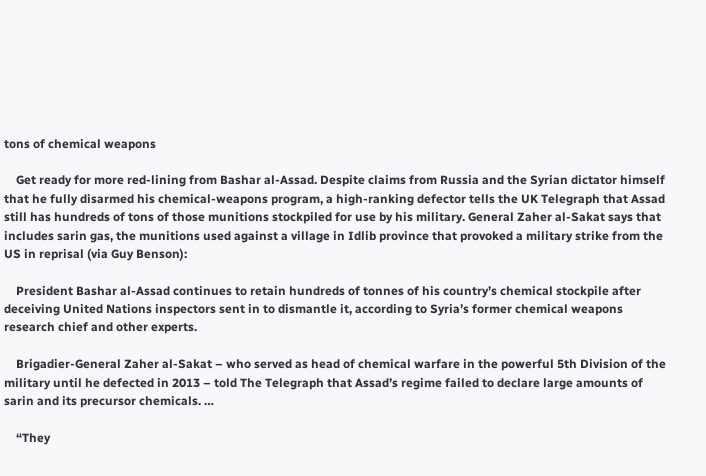tons of chemical weapons

    Get ready for more red-lining from Bashar al-Assad. Despite claims from Russia and the Syrian dictator himself that he fully disarmed his chemical-weapons program, a high-ranking defector tells the UK Telegraph that Assad still has hundreds of tons of those munitions stockpiled for use by his military. General Zaher al-Sakat says that includes sarin gas, the munitions used against a village in Idlib province that provoked a military strike from the US in reprisal (via Guy Benson):

    President Bashar al-Assad continues to retain hundreds of tonnes of his country’s chemical stockpile after deceiving United Nations inspectors sent in to dismantle it, according to Syria’s former chemical weapons research chief and other experts.

    Brigadier-General Zaher al-Sakat – who served as head of chemical warfare in the powerful 5th Division of the military until he defected in 2013 – told The Telegraph that Assad’s regime failed to declare large amounts of sarin and its precursor chemicals. …

    “They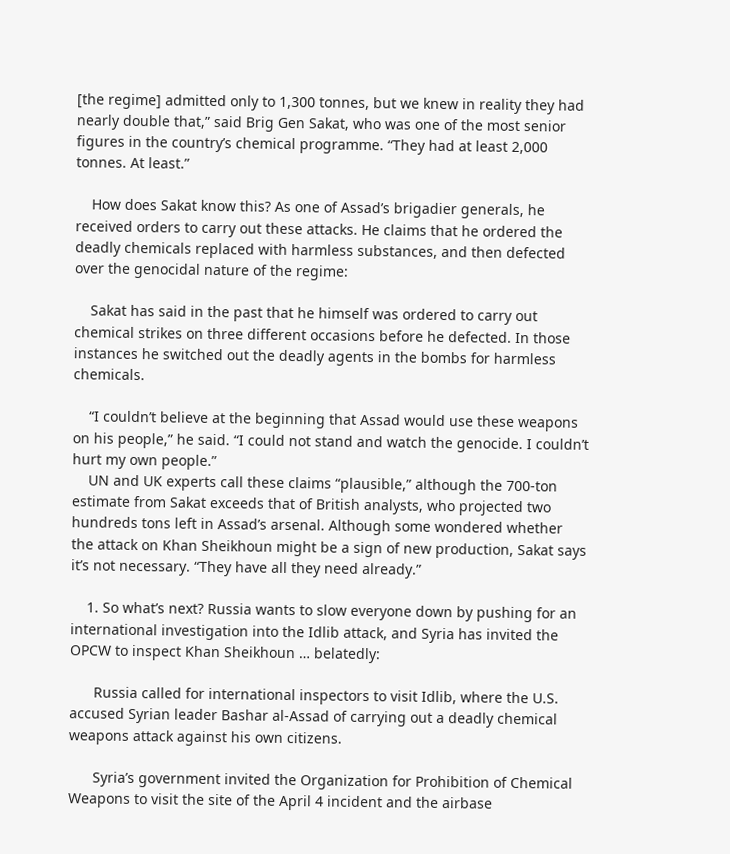[the regime] admitted only to 1,300 tonnes, but we knew in reality they had nearly double that,” said Brig Gen Sakat, who was one of the most senior figures in the country’s chemical programme. “They had at least 2,000 tonnes. At least.”

    How does Sakat know this? As one of Assad’s brigadier generals, he received orders to carry out these attacks. He claims that he ordered the deadly chemicals replaced with harmless substances, and then defected over the genocidal nature of the regime:

    Sakat has said in the past that he himself was ordered to carry out chemical strikes on three different occasions before he defected. In those instances he switched out the deadly agents in the bombs for harmless chemicals.

    “I couldn’t believe at the beginning that Assad would use these weapons on his people,” he said. “I could not stand and watch the genocide. I couldn’t hurt my own people.”
    UN and UK experts call these claims “plausible,” although the 700-ton estimate from Sakat exceeds that of British analysts, who projected two hundreds tons left in Assad’s arsenal. Although some wondered whether the attack on Khan Sheikhoun might be a sign of new production, Sakat says it’s not necessary. “They have all they need already.”

    1. So what’s next? Russia wants to slow everyone down by pushing for an international investigation into the Idlib attack, and Syria has invited the OPCW to inspect Khan Sheikhoun … belatedly:

      Russia called for international inspectors to visit Idlib, where the U.S. accused Syrian leader Bashar al-Assad of carrying out a deadly chemical weapons attack against his own citizens.

      Syria’s government invited the Organization for Prohibition of Chemical Weapons to visit the site of the April 4 incident and the airbase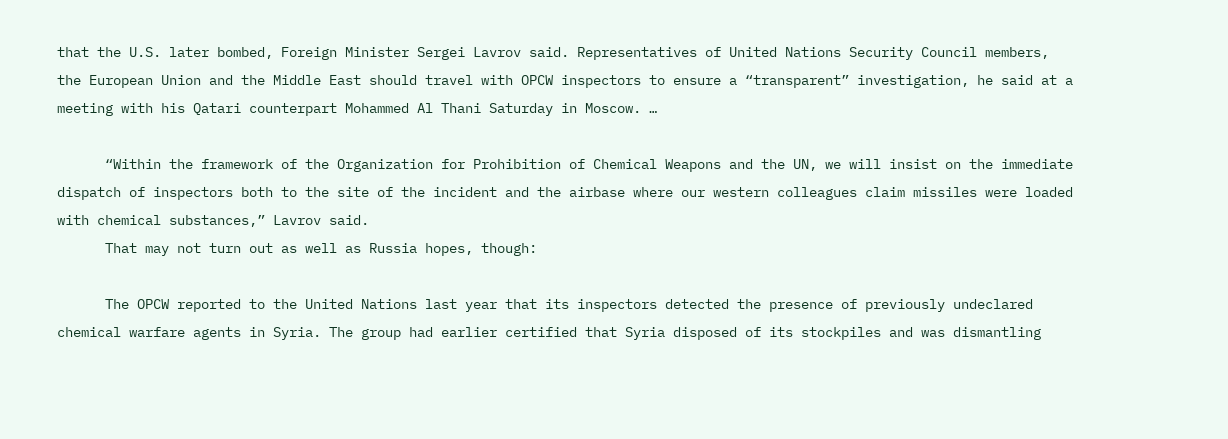that the U.S. later bombed, Foreign Minister Sergei Lavrov said. Representatives of United Nations Security Council members, the European Union and the Middle East should travel with OPCW inspectors to ensure a “transparent” investigation, he said at a meeting with his Qatari counterpart Mohammed Al Thani Saturday in Moscow. …

      “Within the framework of the Organization for Prohibition of Chemical Weapons and the UN, we will insist on the immediate dispatch of inspectors both to the site of the incident and the airbase where our western colleagues claim missiles were loaded with chemical substances,” Lavrov said.
      That may not turn out as well as Russia hopes, though:

      The OPCW reported to the United Nations last year that its inspectors detected the presence of previously undeclared chemical warfare agents in Syria. The group had earlier certified that Syria disposed of its stockpiles and was dismantling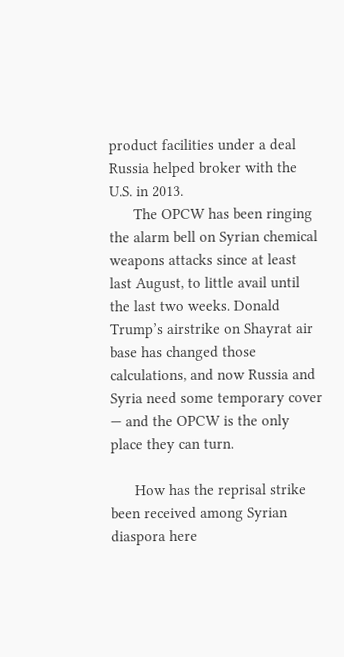product facilities under a deal Russia helped broker with the U.S. in 2013.
      The OPCW has been ringing the alarm bell on Syrian chemical weapons attacks since at least last August, to little avail until the last two weeks. Donald Trump’s airstrike on Shayrat air base has changed those calculations, and now Russia and Syria need some temporary cover — and the OPCW is the only place they can turn.

      How has the reprisal strike been received among Syrian diaspora here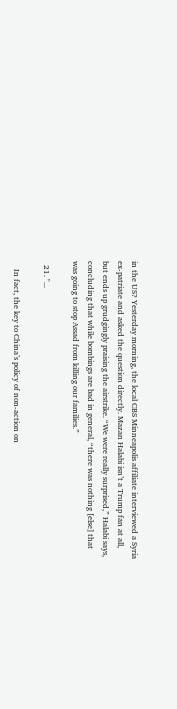in the US? Yesterday morning, the local CBS Minneapolis affiliate interviewed a Syria ex-patriate and asked the question directly. Mazan Halabi isn’t a Trump fan at all, but ends up grudgingly praising the airstrike. “We were really surprised,” Halabi says, concluding that while bombings are bad in general, “there was nothing [else] that was going to stop Assad from killing our families.”

  21. "...

    In fact, the key to China’s policy of non-action on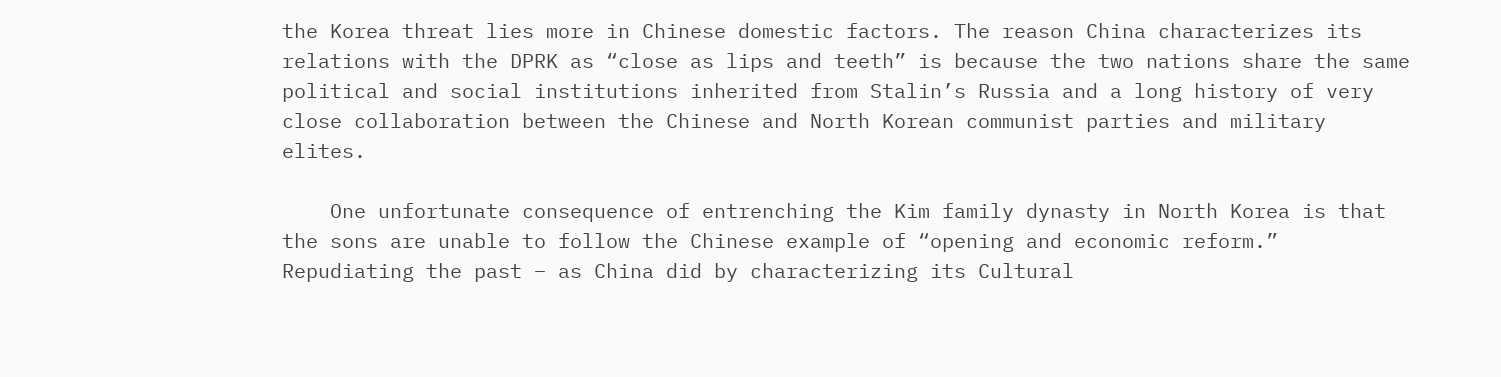the Korea threat lies more in Chinese domestic factors. The reason China characterizes its relations with the DPRK as “close as lips and teeth” is because the two nations share the same political and social institutions inherited from Stalin’s Russia and a long history of very close collaboration between the Chinese and North Korean communist parties and military elites.

    One unfortunate consequence of entrenching the Kim family dynasty in North Korea is that the sons are unable to follow the Chinese example of “opening and economic reform.” Repudiating the past – as China did by characterizing its Cultural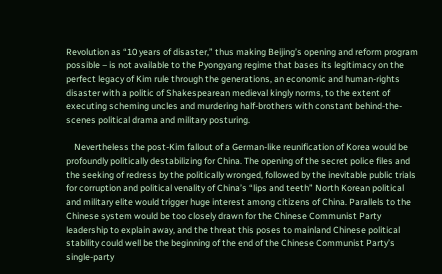Revolution as “10 years of disaster,” thus making Beijing’s opening and reform program possible – is not available to the Pyongyang regime that bases its legitimacy on the perfect legacy of Kim rule through the generations, an economic and human-rights disaster with a politic of Shakespearean medieval kingly norms, to the extent of executing scheming uncles and murdering half-brothers with constant behind-the-scenes political drama and military posturing.

    Nevertheless the post-Kim fallout of a German-like reunification of Korea would be profoundly politically destabilizing for China. The opening of the secret police files and the seeking of redress by the politically wronged, followed by the inevitable public trials for corruption and political venality of China’s “lips and teeth” North Korean political and military elite would trigger huge interest among citizens of China. Parallels to the Chinese system would be too closely drawn for the Chinese Communist Party leadership to explain away, and the threat this poses to mainland Chinese political stability could well be the beginning of the end of the Chinese Communist Party’s single-party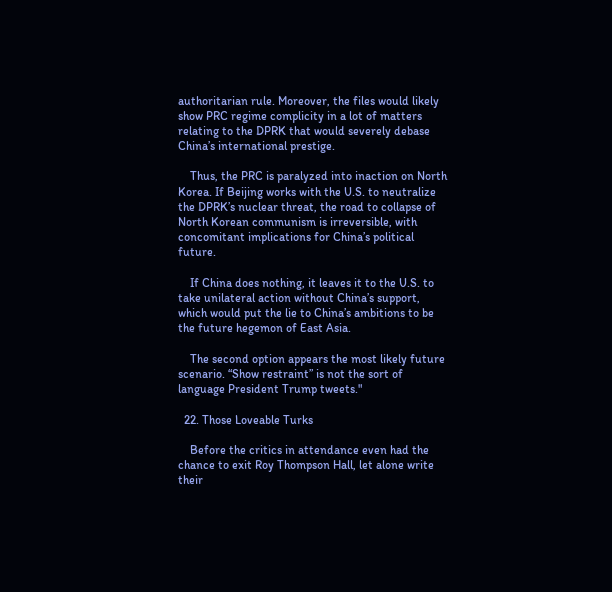authoritarian rule. Moreover, the files would likely show PRC regime complicity in a lot of matters relating to the DPRK that would severely debase China’s international prestige.

    Thus, the PRC is paralyzed into inaction on North Korea. If Beijing works with the U.S. to neutralize the DPRK’s nuclear threat, the road to collapse of North Korean communism is irreversible, with concomitant implications for China’s political future.

    If China does nothing, it leaves it to the U.S. to take unilateral action without China’s support, which would put the lie to China’s ambitions to be the future hegemon of East Asia.

    The second option appears the most likely future scenario. “Show restraint” is not the sort of language President Trump tweets."

  22. Those Loveable Turks

    Before the critics in attendance even had the chance to exit Roy Thompson Hall, let alone write their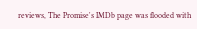reviews, The Promise's IMDb page was flooded with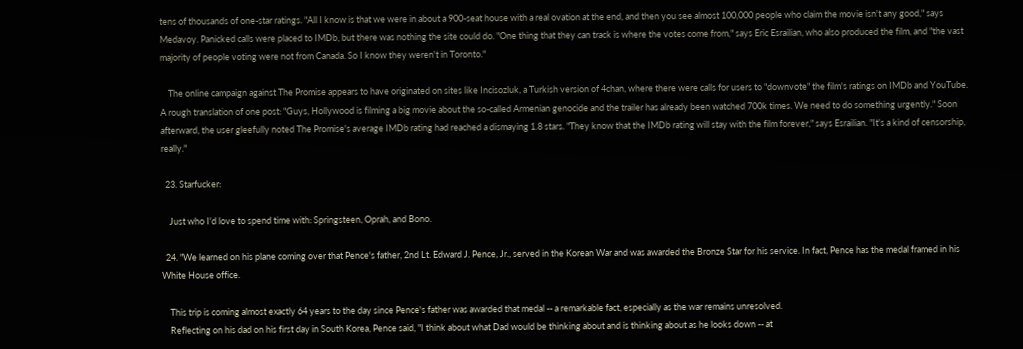tens of thousands of one-star ratings. "All I know is that we were in about a 900-seat house with a real ovation at the end, and then you see almost 100,000 people who claim the movie isn't any good," says Medavoy. Panicked calls were placed to IMDb, but there was nothing the site could do. "One thing that they can track is where the votes come from," says Eric Esrailian, who also produced the film, and "the vast majority of people voting were not from Canada. So I know they weren't in Toronto."

    The online campaign against The Promise appears to have originated on sites like Incisozluk, a Turkish version of 4chan, where there were calls for users to "downvote" the film's ratings on IMDb and YouTube. A rough translation of one post: "Guys, Hollywood is filming a big movie about the so-called Armenian genocide and the trailer has already been watched 700k times. We need to do something urgently." Soon afterward, the user gleefully noted The Promise's average IMDb rating had reached a dismaying 1.8 stars. "They know that the IMDb rating will stay with the film forever," says Esrailian. "It's a kind of censorship, really."

  23. Starfucker:

    Just who I'd love to spend time with: Springsteen, Oprah, and Bono.

  24. "We learned on his plane coming over that Pence's father, 2nd Lt. Edward J. Pence, Jr., served in the Korean War and was awarded the Bronze Star for his service. In fact, Pence has the medal framed in his White House office.

    This trip is coming almost exactly 64 years to the day since Pence's father was awarded that medal -- a remarkable fact, especially as the war remains unresolved.
    Reflecting on his dad on his first day in South Korea, Pence said, "I think about what Dad would be thinking about and is thinking about as he looks down -- at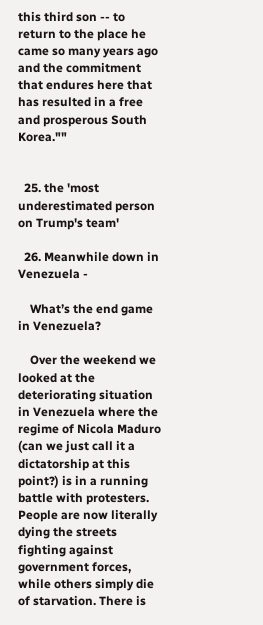this third son -- to return to the place he came so many years ago and the commitment that endures here that has resulted in a free and prosperous South Korea.""


  25. the 'most underestimated person on Trump's team'

  26. Meanwhile down in Venezuela -

    What’s the end game in Venezuela?

    Over the weekend we looked at the deteriorating situation in Venezuela where the regime of Nicola Maduro (can we just call it a dictatorship at this point?) is in a running battle with protesters. People are now literally dying the streets fighting against government forces, while others simply die of starvation. There is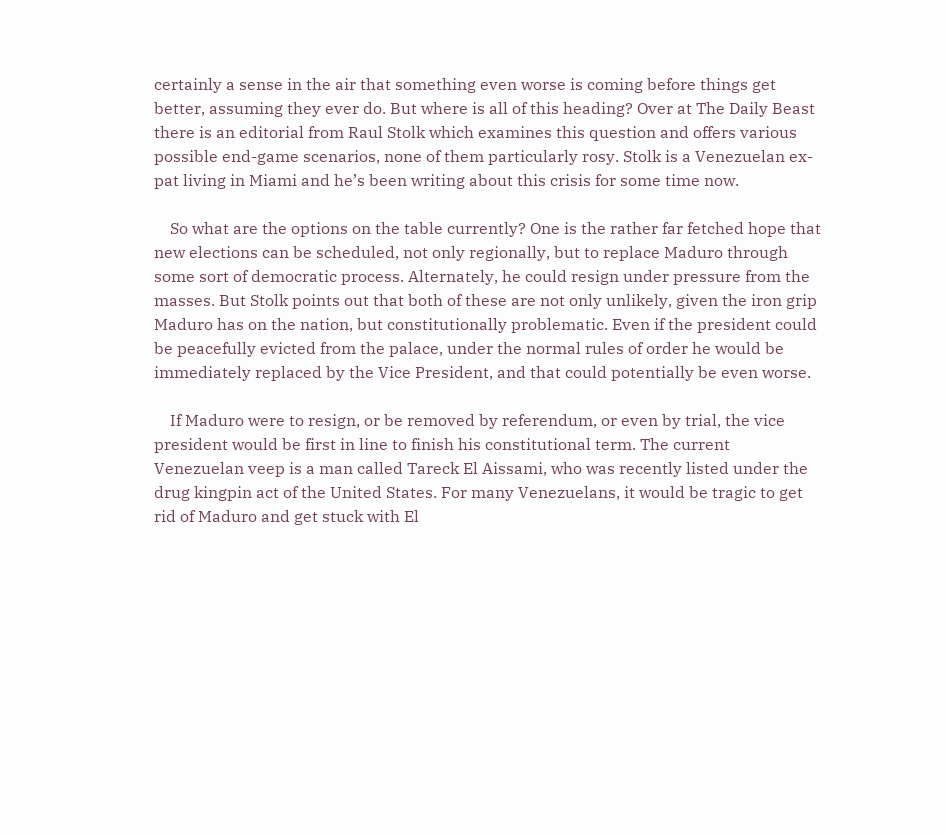certainly a sense in the air that something even worse is coming before things get better, assuming they ever do. But where is all of this heading? Over at The Daily Beast there is an editorial from Raul Stolk which examines this question and offers various possible end-game scenarios, none of them particularly rosy. Stolk is a Venezuelan ex-pat living in Miami and he’s been writing about this crisis for some time now.

    So what are the options on the table currently? One is the rather far fetched hope that new elections can be scheduled, not only regionally, but to replace Maduro through some sort of democratic process. Alternately, he could resign under pressure from the masses. But Stolk points out that both of these are not only unlikely, given the iron grip Maduro has on the nation, but constitutionally problematic. Even if the president could be peacefully evicted from the palace, under the normal rules of order he would be immediately replaced by the Vice President, and that could potentially be even worse.

    If Maduro were to resign, or be removed by referendum, or even by trial, the vice president would be first in line to finish his constitutional term. The current Venezuelan veep is a man called Tareck El Aissami, who was recently listed under the drug kingpin act of the United States. For many Venezuelans, it would be tragic to get rid of Maduro and get stuck with El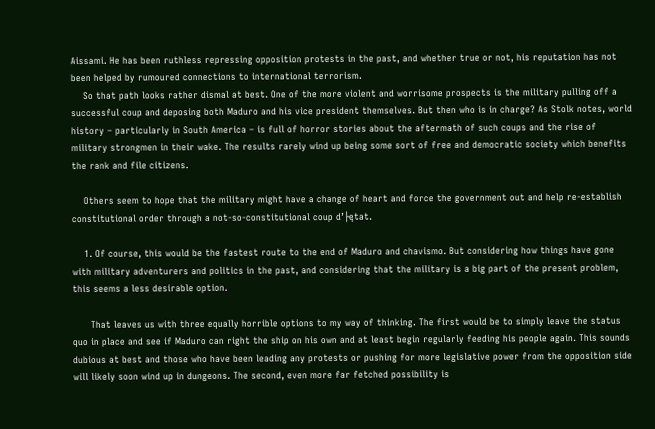Aissami. He has been ruthless repressing opposition protests in the past, and whether true or not, his reputation has not been helped by rumoured connections to international terrorism.
    So that path looks rather dismal at best. One of the more violent and worrisome prospects is the military pulling off a successful coup and deposing both Maduro and his vice president themselves. But then who is in charge? As Stolk notes, world history – particularly in South America – is full of horror stories about the aftermath of such coups and the rise of military strongmen in their wake. The results rarely wind up being some sort of free and democratic society which benefits the rank and file citizens.

    Others seem to hope that the military might have a change of heart and force the government out and help re-establish constitutional order through a not-so-constitutional coup d’├ętat.

    1. Of course, this would be the fastest route to the end of Maduro and chavismo. But considering how things have gone with military adventurers and politics in the past, and considering that the military is a big part of the present problem, this seems a less desirable option.

      That leaves us with three equally horrible options to my way of thinking. The first would be to simply leave the status quo in place and see if Maduro can right the ship on his own and at least begin regularly feeding his people again. This sounds dubious at best and those who have been leading any protests or pushing for more legislative power from the opposition side will likely soon wind up in dungeons. The second, even more far fetched possibility is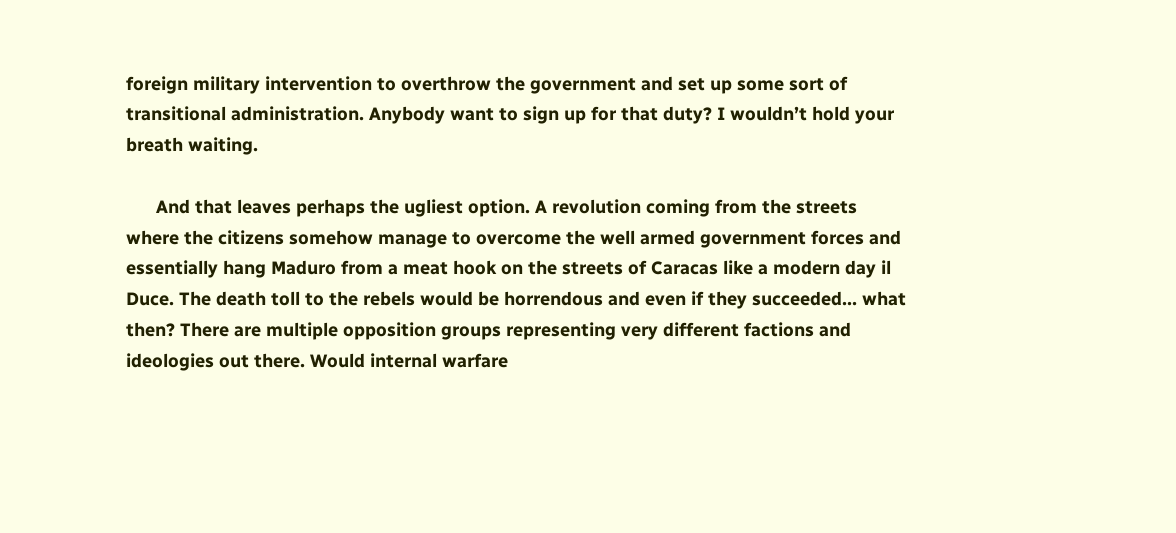foreign military intervention to overthrow the government and set up some sort of transitional administration. Anybody want to sign up for that duty? I wouldn’t hold your breath waiting.

      And that leaves perhaps the ugliest option. A revolution coming from the streets where the citizens somehow manage to overcome the well armed government forces and essentially hang Maduro from a meat hook on the streets of Caracas like a modern day il Duce. The death toll to the rebels would be horrendous and even if they succeeded… what then? There are multiple opposition groups representing very different factions and ideologies out there. Would internal warfare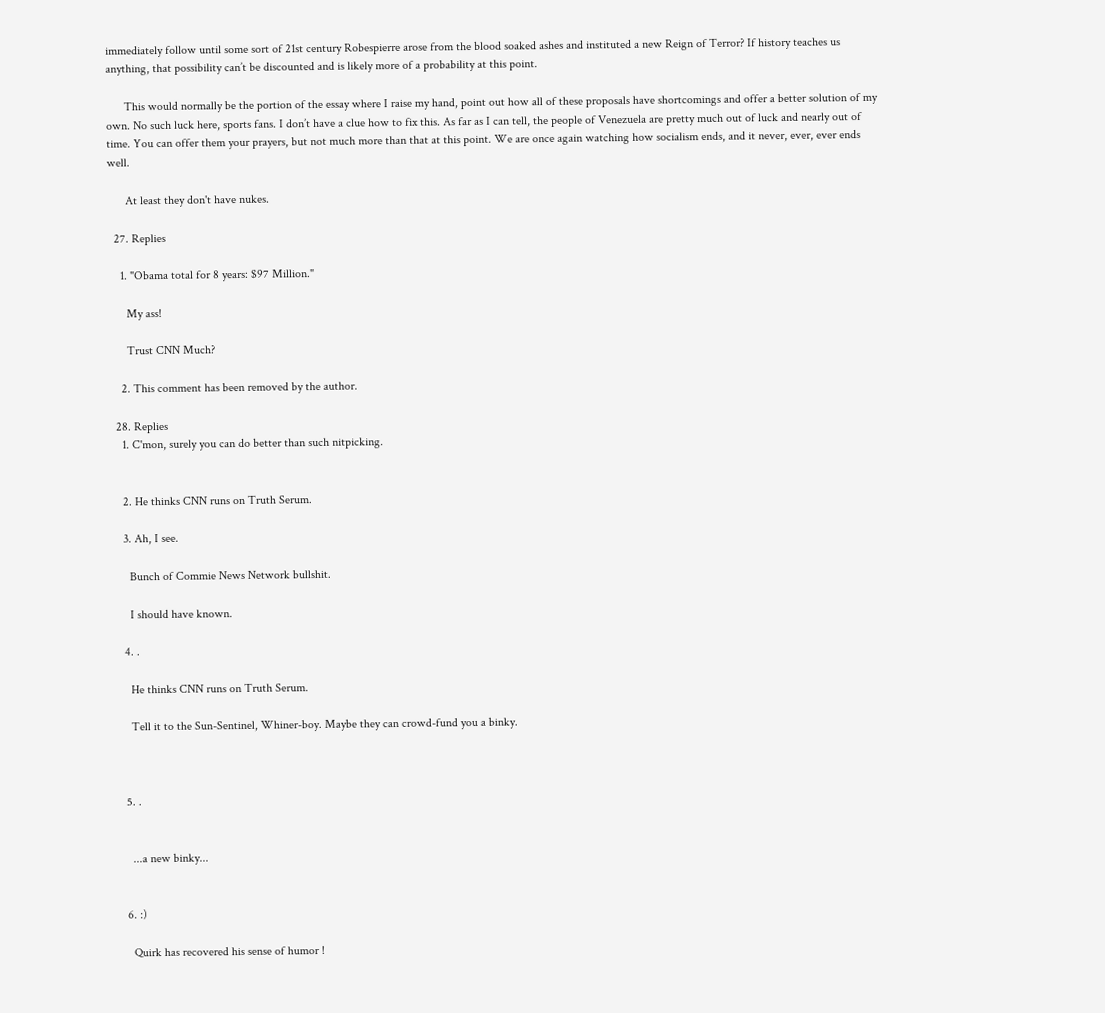immediately follow until some sort of 21st century Robespierre arose from the blood soaked ashes and instituted a new Reign of Terror? If history teaches us anything, that possibility can’t be discounted and is likely more of a probability at this point.

      This would normally be the portion of the essay where I raise my hand, point out how all of these proposals have shortcomings and offer a better solution of my own. No such luck here, sports fans. I don’t have a clue how to fix this. As far as I can tell, the people of Venezuela are pretty much out of luck and nearly out of time. You can offer them your prayers, but not much more than that at this point. We are once again watching how socialism ends, and it never, ever, ever ends well.

      At least they don't have nukes.

  27. Replies

    1. "Obama total for 8 years: $97 Million."

      My ass!

      Trust CNN Much?

    2. This comment has been removed by the author.

  28. Replies
    1. C'mon, surely you can do better than such nitpicking.


    2. He thinks CNN runs on Truth Serum.

    3. Ah, I see.

      Bunch of Commie News Network bullshit.

      I should have known.

    4. .

      He thinks CNN runs on Truth Serum.

      Tell it to the Sun-Sentinel, Whiner-boy. Maybe they can crowd-fund you a binky.



    5. .


      ...a new binky...


    6. :)

      Quirk has recovered his sense of humor !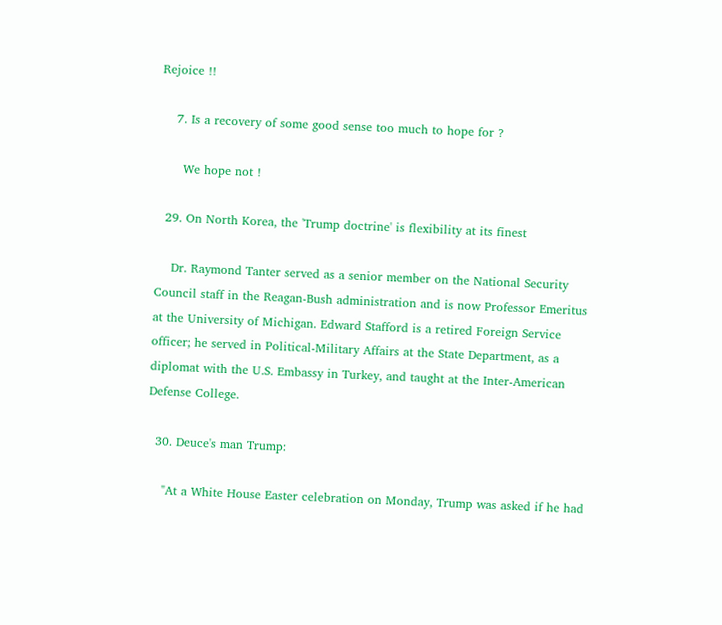Rejoice !!

    7. Is a recovery of some good sense too much to hope for ?

      We hope not !

  29. On North Korea, the 'Trump doctrine' is flexibility at its finest

    Dr. Raymond Tanter served as a senior member on the National Security Council staff in the Reagan-Bush administration and is now Professor Emeritus at the University of Michigan. Edward Stafford is a retired Foreign Service officer; he served in Political-Military Affairs at the State Department, as a diplomat with the U.S. Embassy in Turkey, and taught at the Inter-American Defense College.

  30. Deuce's man Trump:

    "At a White House Easter celebration on Monday, Trump was asked if he had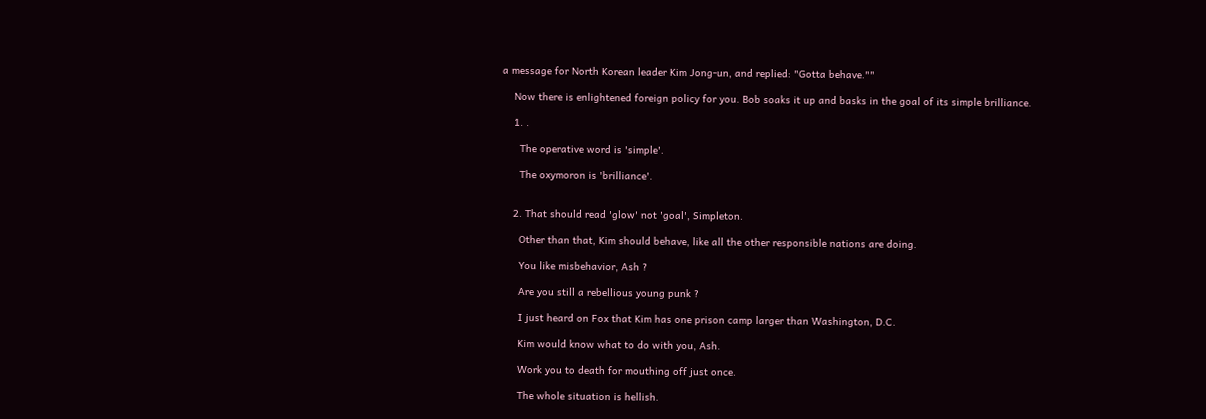a message for North Korean leader Kim Jong-un, and replied: "Gotta behave.""

    Now there is enlightened foreign policy for you. Bob soaks it up and basks in the goal of its simple brilliance.

    1. .

      The operative word is 'simple'.

      The oxymoron is 'brilliance'.


    2. That should read 'glow' not 'goal', Simpleton.

      Other than that, Kim should behave, like all the other responsible nations are doing.

      You like misbehavior, Ash ?

      Are you still a rebellious young punk ?

      I just heard on Fox that Kim has one prison camp larger than Washington, D.C.

      Kim would know what to do with you, Ash.

      Work you to death for mouthing off just once.

      The whole situation is hellish.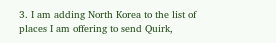3. I am adding North Korea to the list of places I am offering to send Quirk,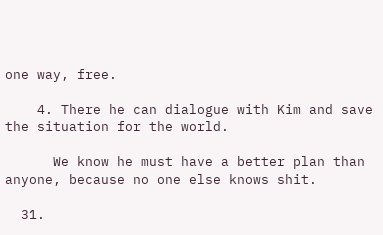one way, free.

    4. There he can dialogue with Kim and save the situation for the world.

      We know he must have a better plan than anyone, because no one else knows shit.

  31.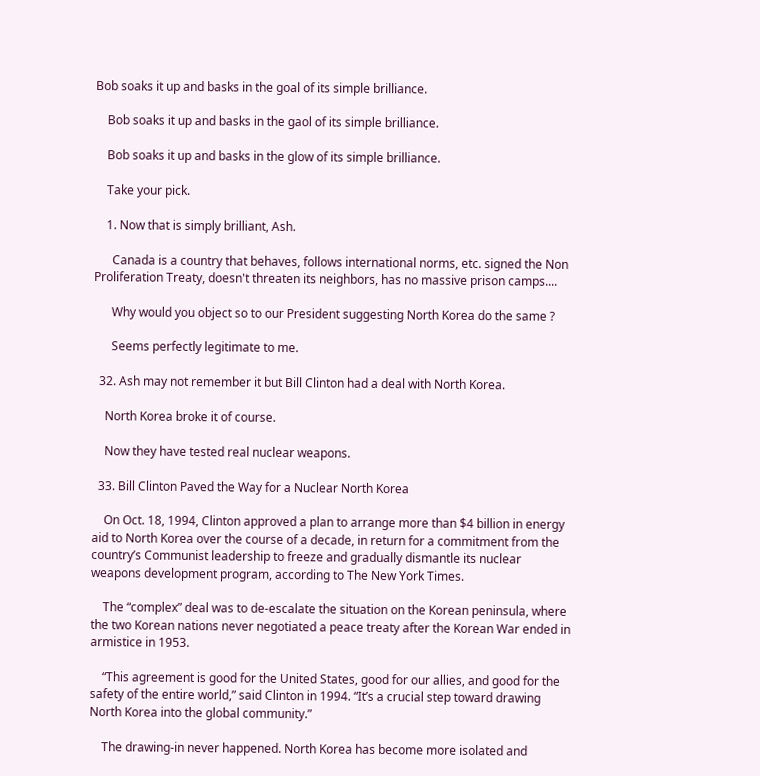Bob soaks it up and basks in the goal of its simple brilliance.

    Bob soaks it up and basks in the gaol of its simple brilliance.

    Bob soaks it up and basks in the glow of its simple brilliance.

    Take your pick.

    1. Now that is simply brilliant, Ash.

      Canada is a country that behaves, follows international norms, etc. signed the Non Proliferation Treaty, doesn't threaten its neighbors, has no massive prison camps....

      Why would you object so to our President suggesting North Korea do the same ?

      Seems perfectly legitimate to me.

  32. Ash may not remember it but Bill Clinton had a deal with North Korea.

    North Korea broke it of course.

    Now they have tested real nuclear weapons.

  33. Bill Clinton Paved the Way for a Nuclear North Korea

    On Oct. 18, 1994, Clinton approved a plan to arrange more than $4 billion in energy aid to North Korea over the course of a decade, in return for a commitment from the country’s Communist leadership to freeze and gradually dismantle its nuclear weapons development program, according to The New York Times.

    The “complex” deal was to de-escalate the situation on the Korean peninsula, where the two Korean nations never negotiated a peace treaty after the Korean War ended in armistice in 1953.

    “This agreement is good for the United States, good for our allies, and good for the safety of the entire world,” said Clinton in 1994. “It’s a crucial step toward drawing North Korea into the global community.”

    The drawing-in never happened. North Korea has become more isolated and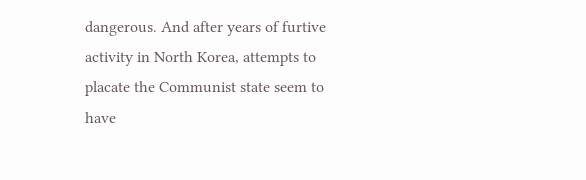dangerous. And after years of furtive activity in North Korea, attempts to placate the Communist state seem to have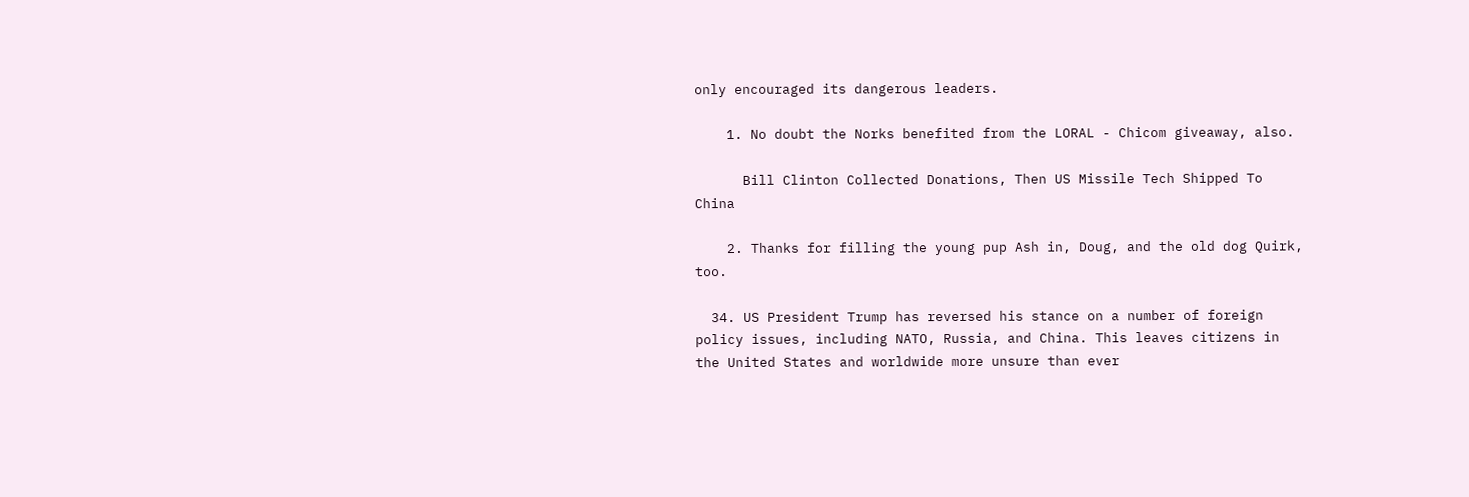only encouraged its dangerous leaders.

    1. No doubt the Norks benefited from the LORAL - Chicom giveaway, also.

      Bill Clinton Collected Donations, Then US Missile Tech Shipped To China

    2. Thanks for filling the young pup Ash in, Doug, and the old dog Quirk, too.

  34. US President Trump has reversed his stance on a number of foreign policy issues, including NATO, Russia, and China. This leaves citizens in the United States and worldwide more unsure than ever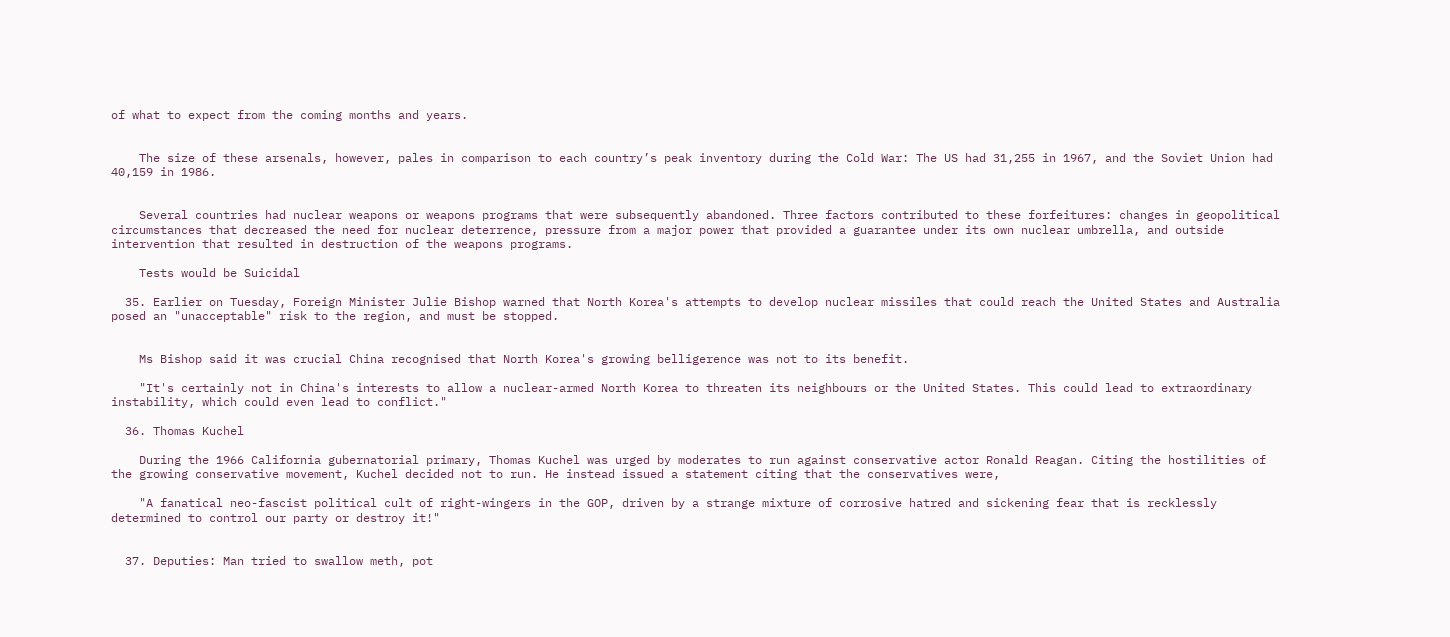of what to expect from the coming months and years.


    The size of these arsenals, however, pales in comparison to each country’s peak inventory during the Cold War: The US had 31,255 in 1967, and the Soviet Union had 40,159 in 1986.


    Several countries had nuclear weapons or weapons programs that were subsequently abandoned. Three factors contributed to these forfeitures: changes in geopolitical circumstances that decreased the need for nuclear deterrence, pressure from a major power that provided a guarantee under its own nuclear umbrella, and outside intervention that resulted in destruction of the weapons programs.

    Tests would be Suicidal

  35. Earlier on Tuesday, Foreign Minister Julie Bishop warned that North Korea's attempts to develop nuclear missiles that could reach the United States and Australia posed an "unacceptable" risk to the region, and must be stopped.


    Ms Bishop said it was crucial China recognised that North Korea's growing belligerence was not to its benefit.

    "It's certainly not in China's interests to allow a nuclear-armed North Korea to threaten its neighbours or the United States. This could lead to extraordinary instability, which could even lead to conflict."

  36. Thomas Kuchel

    During the 1966 California gubernatorial primary, Thomas Kuchel was urged by moderates to run against conservative actor Ronald Reagan. Citing the hostilities of the growing conservative movement, Kuchel decided not to run. He instead issued a statement citing that the conservatives were,

    "A fanatical neo-fascist political cult of right-wingers in the GOP, driven by a strange mixture of corrosive hatred and sickening fear that is recklessly determined to control our party or destroy it!"


  37. Deputies: Man tried to swallow meth, pot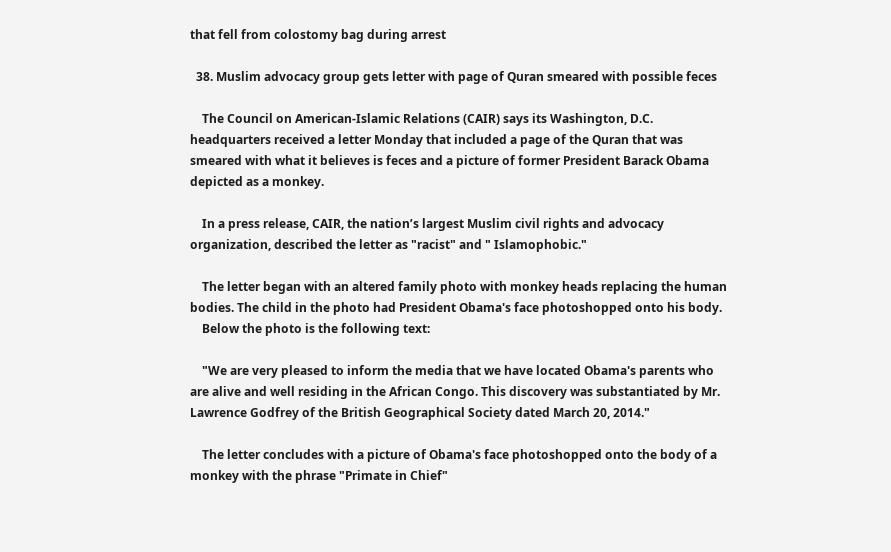that fell from colostomy bag during arrest

  38. Muslim advocacy group gets letter with page of Quran smeared with possible feces

    The Council on American-Islamic Relations (CAIR) says its Washington, D.C. headquarters received a letter Monday that included a page of the Quran that was smeared with what it believes is feces and a picture of former President Barack Obama depicted as a monkey.

    In a press release, CAIR, the nation’s largest Muslim civil rights and advocacy organization, described the letter as "racist" and " Islamophobic."

    The letter began with an altered family photo with monkey heads replacing the human bodies. The child in the photo had President Obama's face photoshopped onto his body.
    Below the photo is the following text:

    "We are very pleased to inform the media that we have located Obama's parents who are alive and well residing in the African Congo. This discovery was substantiated by Mr. Lawrence Godfrey of the British Geographical Society dated March 20, 2014."

    The letter concludes with a picture of Obama's face photoshopped onto the body of a monkey with the phrase "Primate in Chief"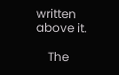written above it.

    The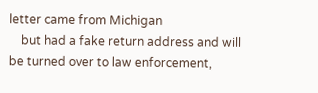letter came from Michigan
    but had a fake return address and will be turned over to law enforcement,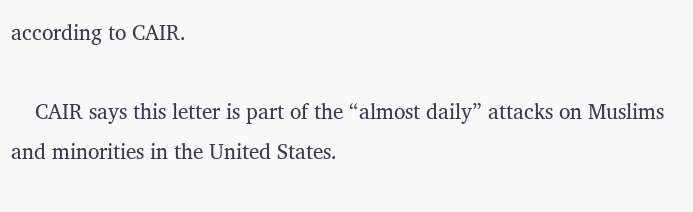according to CAIR.

    CAIR says this letter is part of the “almost daily” attacks on Muslims and minorities in the United States.